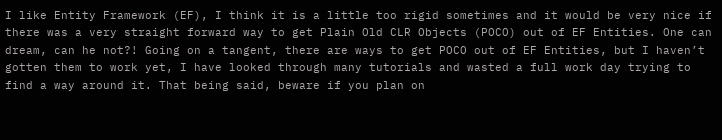I like Entity Framework (EF), I think it is a little too rigid sometimes and it would be very nice if there was a very straight forward way to get Plain Old CLR Objects (POCO) out of EF Entities. One can dream, can he not?! Going on a tangent, there are ways to get POCO out of EF Entities, but I haven’t gotten them to work yet, I have looked through many tutorials and wasted a full work day trying to find a way around it. That being said, beware if you plan on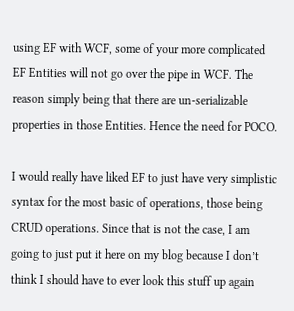using EF with WCF, some of your more complicated EF Entities will not go over the pipe in WCF. The reason simply being that there are un-serializable properties in those Entities. Hence the need for POCO.

I would really have liked EF to just have very simplistic syntax for the most basic of operations, those being CRUD operations. Since that is not the case, I am going to just put it here on my blog because I don’t think I should have to ever look this stuff up again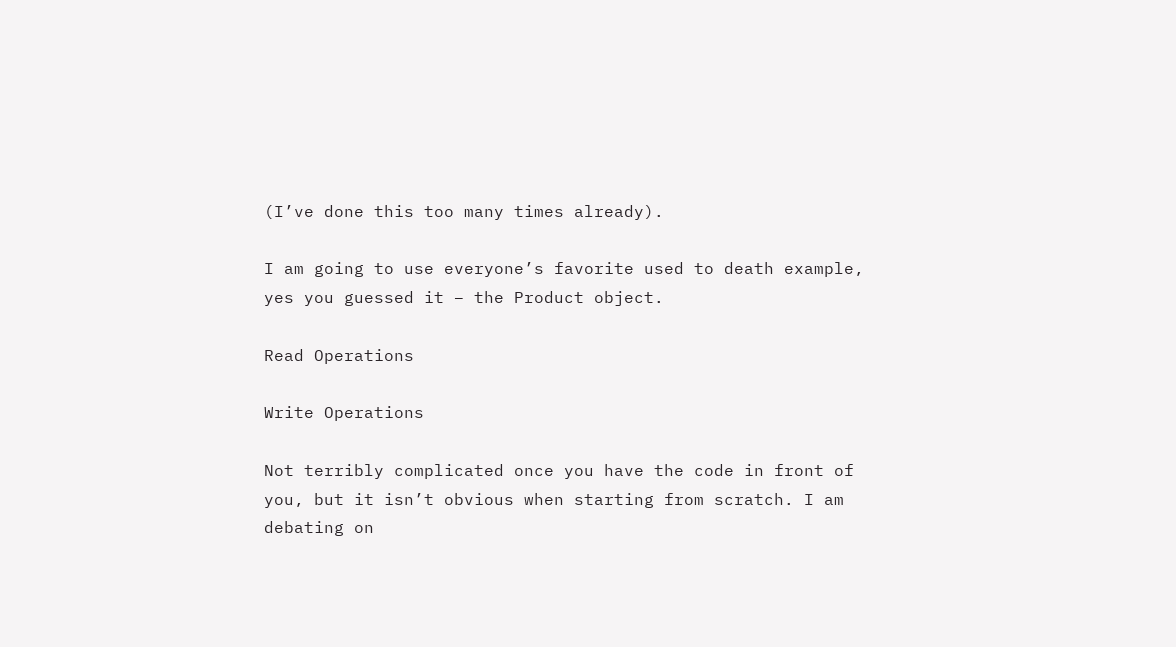(I’ve done this too many times already).

I am going to use everyone’s favorite used to death example, yes you guessed it – the Product object.

Read Operations

Write Operations

Not terribly complicated once you have the code in front of you, but it isn’t obvious when starting from scratch. I am debating on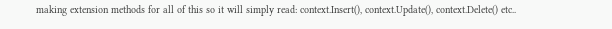making extension methods for all of this so it will simply read: context.Insert(), context.Update(), context.Delete() etc..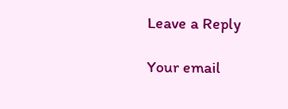Leave a Reply

Your email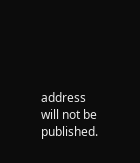address will not be published.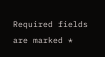Required fields are marked *